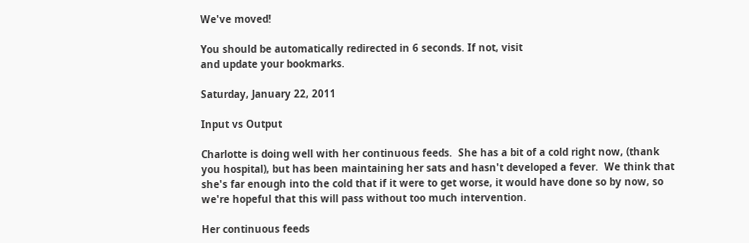We've moved!

You should be automatically redirected in 6 seconds. If not, visit
and update your bookmarks.

Saturday, January 22, 2011

Input vs Output

Charlotte is doing well with her continuous feeds.  She has a bit of a cold right now, (thank you hospital), but has been maintaining her sats and hasn't developed a fever.  We think that she's far enough into the cold that if it were to get worse, it would have done so by now, so we're hopeful that this will pass without too much intervention.

Her continuous feeds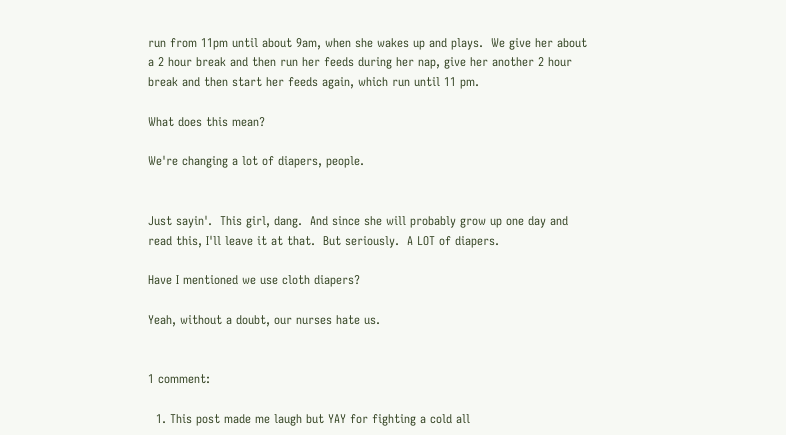run from 11pm until about 9am, when she wakes up and plays.  We give her about a 2 hour break and then run her feeds during her nap, give her another 2 hour break and then start her feeds again, which run until 11 pm.

What does this mean?

We're changing a lot of diapers, people.


Just sayin'.  This girl, dang.  And since she will probably grow up one day and read this, I'll leave it at that.  But seriously.  A LOT of diapers.

Have I mentioned we use cloth diapers?

Yeah, without a doubt, our nurses hate us.


1 comment:

  1. This post made me laugh but YAY for fighting a cold all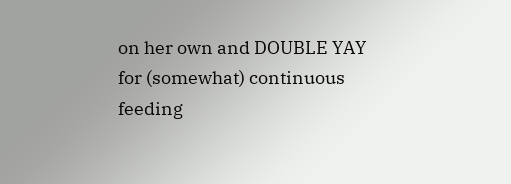on her own and DOUBLE YAY for (somewhat) continuous feeding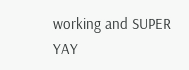working and SUPER YAY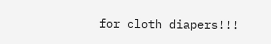for cloth diapers!!!